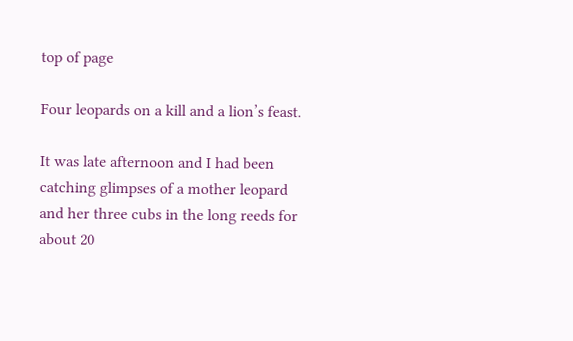top of page

Four leopards on a kill and a lion’s feast.

It was late afternoon and I had been catching glimpses of a mother leopard and her three cubs in the long reeds for about 20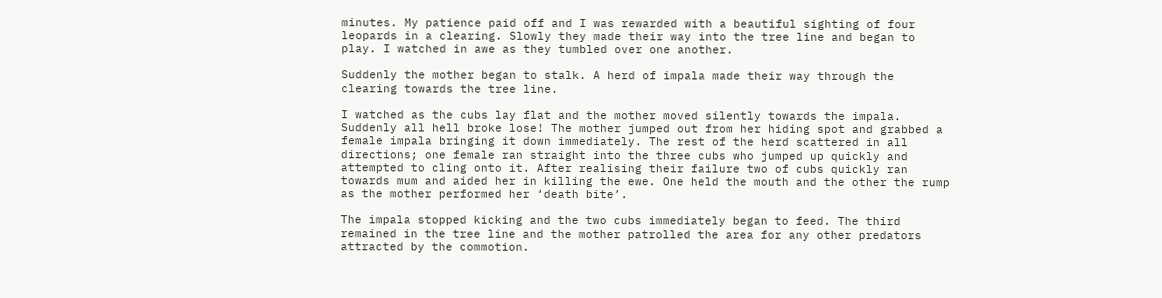minutes. My patience paid off and I was rewarded with a beautiful sighting of four leopards in a clearing. Slowly they made their way into the tree line and began to play. I watched in awe as they tumbled over one another.

Suddenly the mother began to stalk. A herd of impala made their way through the clearing towards the tree line.

I watched as the cubs lay flat and the mother moved silently towards the impala. Suddenly all hell broke lose! The mother jumped out from her hiding spot and grabbed a female impala bringing it down immediately. The rest of the herd scattered in all directions; one female ran straight into the three cubs who jumped up quickly and attempted to cling onto it. After realising their failure two of cubs quickly ran towards mum and aided her in killing the ewe. One held the mouth and the other the rump as the mother performed her ‘death bite’.

The impala stopped kicking and the two cubs immediately began to feed. The third remained in the tree line and the mother patrolled the area for any other predators attracted by the commotion.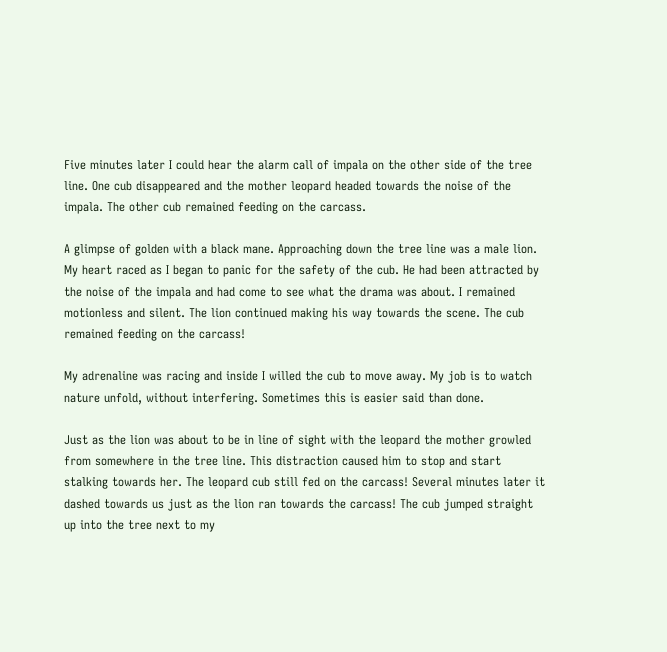Five minutes later I could hear the alarm call of impala on the other side of the tree line. One cub disappeared and the mother leopard headed towards the noise of the impala. The other cub remained feeding on the carcass.

A glimpse of golden with a black mane. Approaching down the tree line was a male lion. My heart raced as I began to panic for the safety of the cub. He had been attracted by the noise of the impala and had come to see what the drama was about. I remained motionless and silent. The lion continued making his way towards the scene. The cub remained feeding on the carcass!

My adrenaline was racing and inside I willed the cub to move away. My job is to watch nature unfold, without interfering. Sometimes this is easier said than done.

Just as the lion was about to be in line of sight with the leopard the mother growled from somewhere in the tree line. This distraction caused him to stop and start stalking towards her. The leopard cub still fed on the carcass! Several minutes later it dashed towards us just as the lion ran towards the carcass! The cub jumped straight up into the tree next to my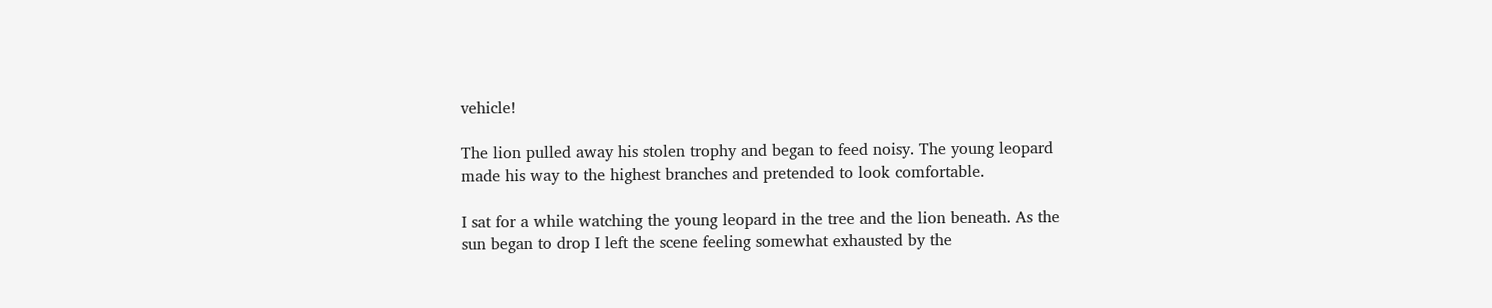vehicle!

The lion pulled away his stolen trophy and began to feed noisy. The young leopard made his way to the highest branches and pretended to look comfortable.

I sat for a while watching the young leopard in the tree and the lion beneath. As the sun began to drop I left the scene feeling somewhat exhausted by the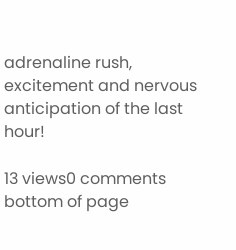adrenaline rush, excitement and nervous anticipation of the last hour!

13 views0 comments
bottom of page